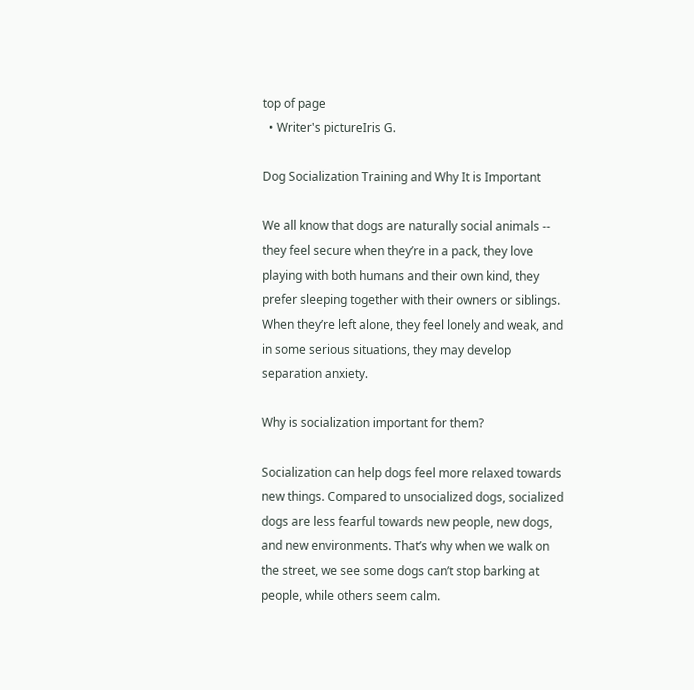top of page
  • Writer's pictureIris G.

Dog Socialization Training and Why It is Important

We all know that dogs are naturally social animals -- they feel secure when they’re in a pack, they love playing with both humans and their own kind, they prefer sleeping together with their owners or siblings. When they’re left alone, they feel lonely and weak, and in some serious situations, they may develop separation anxiety.

Why is socialization important for them?

Socialization can help dogs feel more relaxed towards new things. Compared to unsocialized dogs, socialized dogs are less fearful towards new people, new dogs, and new environments. That’s why when we walk on the street, we see some dogs can’t stop barking at people, while others seem calm.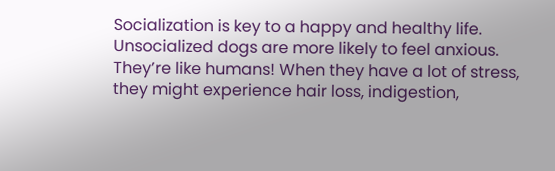Socialization is key to a happy and healthy life. Unsocialized dogs are more likely to feel anxious. They’re like humans! When they have a lot of stress, they might experience hair loss, indigestion,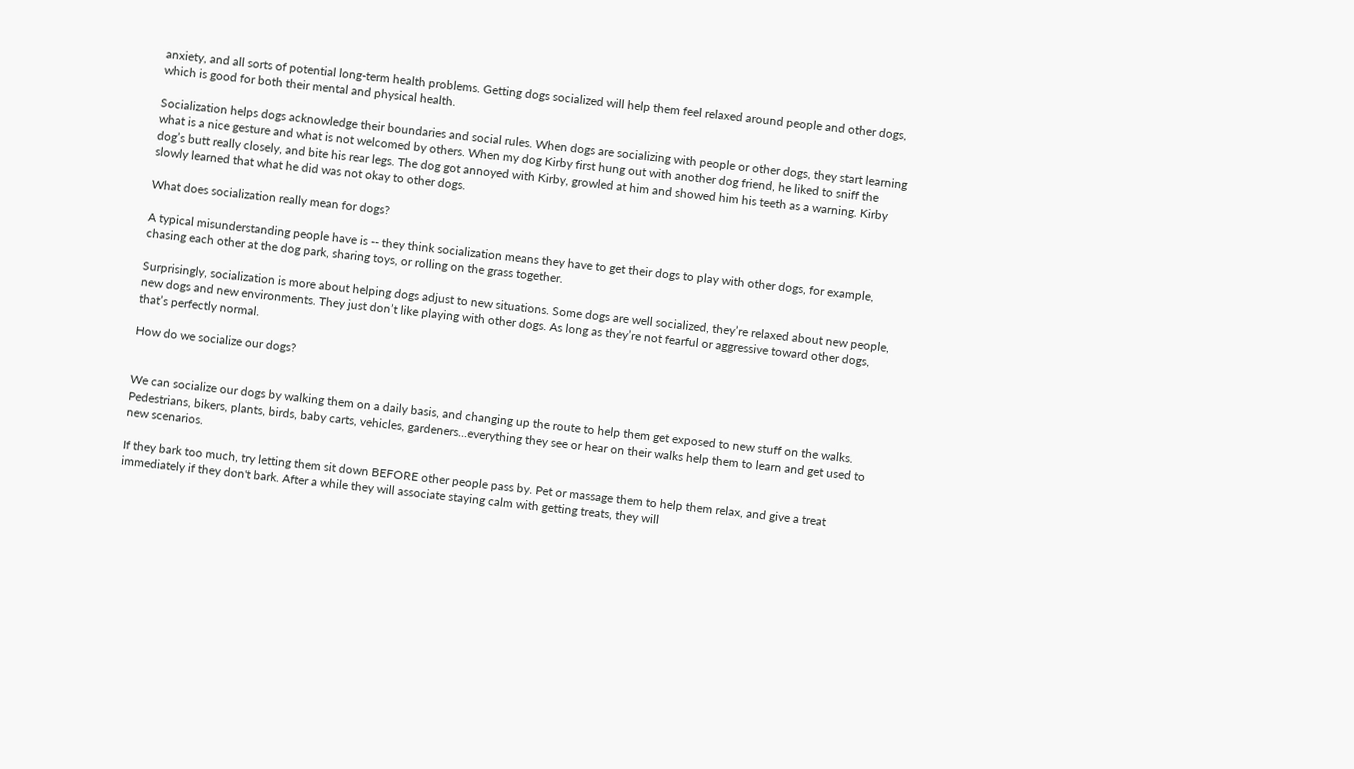anxiety, and all sorts of potential long-term health problems. Getting dogs socialized will help them feel relaxed around people and other dogs, which is good for both their mental and physical health.

Socialization helps dogs acknowledge their boundaries and social rules. When dogs are socializing with people or other dogs, they start learning what is a nice gesture and what is not welcomed by others. When my dog Kirby first hung out with another dog friend, he liked to sniff the dog’s butt really closely, and bite his rear legs. The dog got annoyed with Kirby, growled at him and showed him his teeth as a warning. Kirby slowly learned that what he did was not okay to other dogs.

What does socialization really mean for dogs?

A typical misunderstanding people have is -- they think socialization means they have to get their dogs to play with other dogs, for example, chasing each other at the dog park, sharing toys, or rolling on the grass together.

Surprisingly, socialization is more about helping dogs adjust to new situations. Some dogs are well socialized, they’re relaxed about new people, new dogs and new environments. They just don’t like playing with other dogs. As long as they’re not fearful or aggressive toward other dogs, that’s perfectly normal.

How do we socialize our dogs?


We can socialize our dogs by walking them on a daily basis, and changing up the route to help them get exposed to new stuff on the walks. Pedestrians, bikers, plants, birds, baby carts, vehicles, gardeners...everything they see or hear on their walks help them to learn and get used to new scenarios.

If they bark too much, try letting them sit down BEFORE other people pass by. Pet or massage them to help them relax, and give a treat immediately if they don't bark. After a while they will associate staying calm with getting treats, they will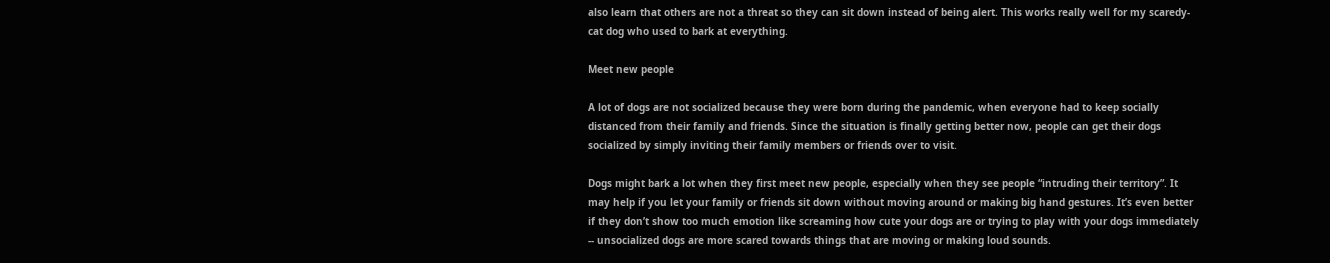also learn that others are not a threat so they can sit down instead of being alert. This works really well for my scaredy-cat dog who used to bark at everything.

Meet new people

A lot of dogs are not socialized because they were born during the pandemic, when everyone had to keep socially distanced from their family and friends. Since the situation is finally getting better now, people can get their dogs socialized by simply inviting their family members or friends over to visit.

Dogs might bark a lot when they first meet new people, especially when they see people “intruding their territory”. It may help if you let your family or friends sit down without moving around or making big hand gestures. It’s even better if they don’t show too much emotion like screaming how cute your dogs are or trying to play with your dogs immediately -- unsocialized dogs are more scared towards things that are moving or making loud sounds.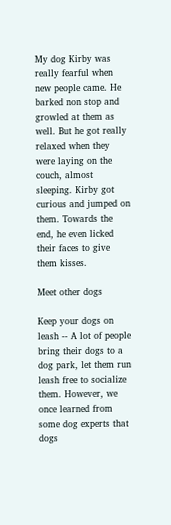My dog Kirby was really fearful when new people came. He barked non stop and growled at them as well. But he got really relaxed when they were laying on the couch, almost sleeping. Kirby got curious and jumped on them. Towards the end, he even licked their faces to give them kisses.

Meet other dogs

Keep your dogs on leash -- A lot of people bring their dogs to a dog park, let them run leash free to socialize them. However, we once learned from some dog experts that dogs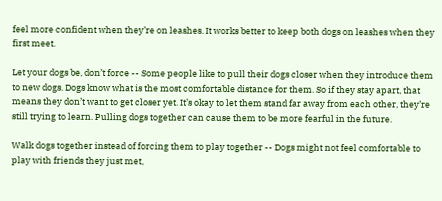feel more confident when they’re on leashes. It works better to keep both dogs on leashes when they first meet.

Let your dogs be, don’t force -- Some people like to pull their dogs closer when they introduce them to new dogs. Dogs know what is the most comfortable distance for them. So if they stay apart, that means they don’t want to get closer yet. It’s okay to let them stand far away from each other, they’re still trying to learn. Pulling dogs together can cause them to be more fearful in the future.

Walk dogs together instead of forcing them to play together -- Dogs might not feel comfortable to play with friends they just met,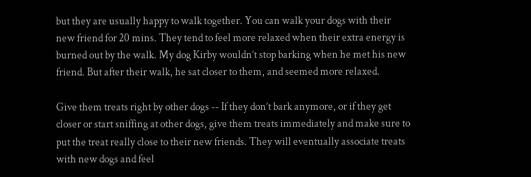but they are usually happy to walk together. You can walk your dogs with their new friend for 20 mins. They tend to feel more relaxed when their extra energy is burned out by the walk. My dog Kirby wouldn’t stop barking when he met his new friend. But after their walk, he sat closer to them, and seemed more relaxed.

Give them treats right by other dogs -- If they don’t bark anymore, or if they get closer or start sniffing at other dogs, give them treats immediately and make sure to put the treat really close to their new friends. They will eventually associate treats with new dogs and feel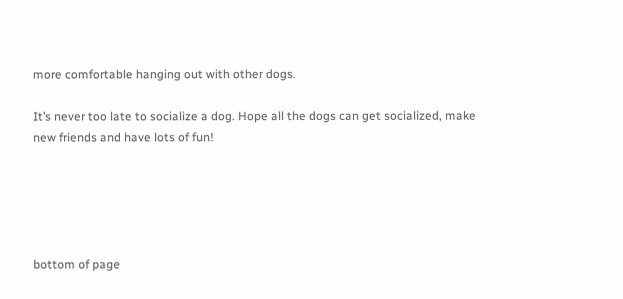more comfortable hanging out with other dogs.

It’s never too late to socialize a dog. Hope all the dogs can get socialized, make new friends and have lots of fun!





bottom of page